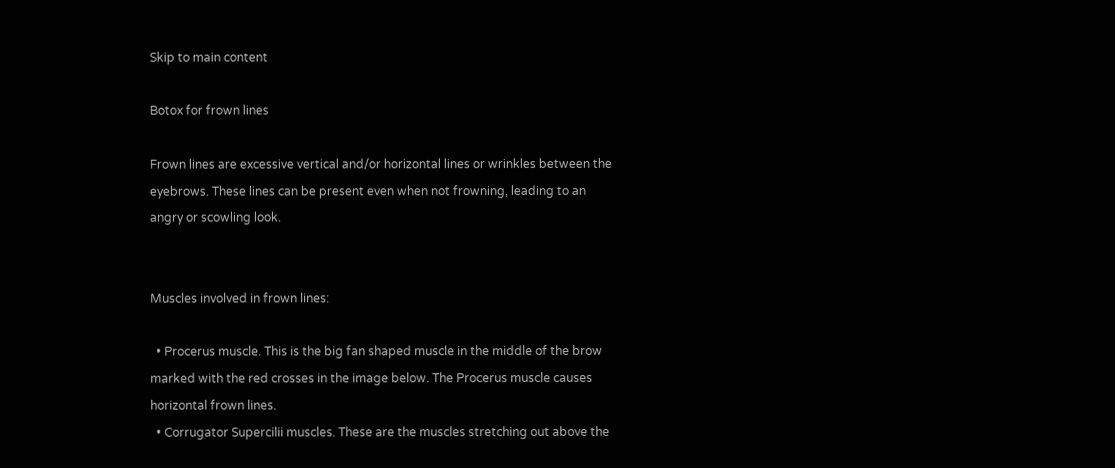Skip to main content

Botox for frown lines

Frown lines are excessive vertical and/or horizontal lines or wrinkles between the eyebrows. These lines can be present even when not frowning, leading to an angry or scowling look.


Muscles involved in frown lines:

  • Procerus muscle. This is the big fan shaped muscle in the middle of the brow marked with the red crosses in the image below. The Procerus muscle causes horizontal frown lines.
  • Corrugator Supercilii muscles. These are the muscles stretching out above the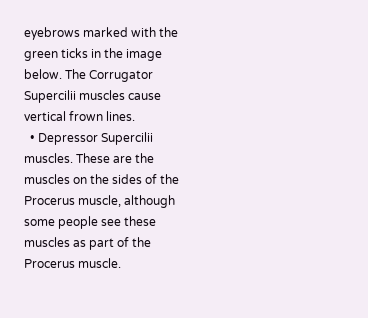eyebrows marked with the green ticks in the image below. The Corrugator Supercilii muscles cause vertical frown lines.
  • Depressor Supercilii muscles. These are the  muscles on the sides of the Procerus muscle, although some people see these muscles as part of the Procerus muscle.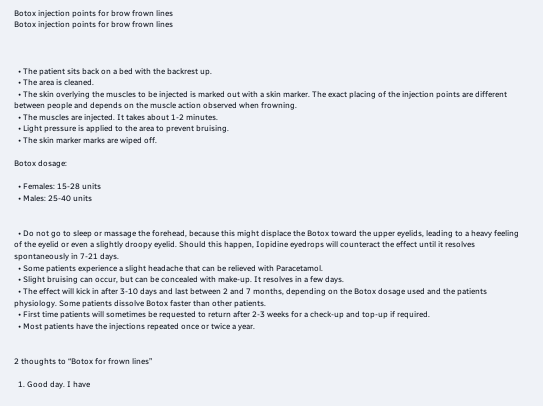Botox injection points for brow frown lines
Botox injection points for brow frown lines



  • The patient sits back on a bed with the backrest up.
  • The area is cleaned.
  • The skin overlying the muscles to be injected is marked out with a skin marker. The exact placing of the injection points are different between people and depends on the muscle action observed when frowning.
  • The muscles are injected. It takes about 1-2 minutes.
  • Light pressure is applied to the area to prevent bruising.
  • The skin marker marks are wiped off.

Botox dosage:

  • Females: 15-28 units
  • Males: 25-40 units


  • Do not go to sleep or massage the forehead, because this might displace the Botox toward the upper eyelids, leading to a heavy feeling of the eyelid or even a slightly droopy eyelid. Should this happen, Iopidine eyedrops will counteract the effect until it resolves spontaneously in 7-21 days.
  • Some patients experience a slight headache that can be relieved with Paracetamol.
  • Slight bruising can occur, but can be concealed with make-up. It resolves in a few days.
  • The effect will kick in after 3-10 days and last between 2 and 7 months, depending on the Botox dosage used and the patients physiology. Some patients dissolve Botox faster than other patients.
  • First time patients will sometimes be requested to return after 2-3 weeks for a check-up and top-up if required.
  • Most patients have the injections repeated once or twice a year.


2 thoughts to “Botox for frown lines”

  1. Good day. I have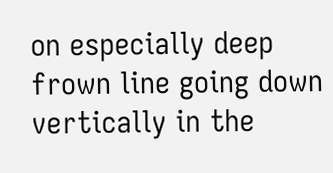on especially deep frown line going down vertically in the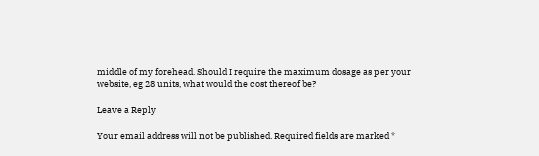middle of my forehead. Should I require the maximum dosage as per your website, eg 28 units, what would the cost thereof be?

Leave a Reply

Your email address will not be published. Required fields are marked *